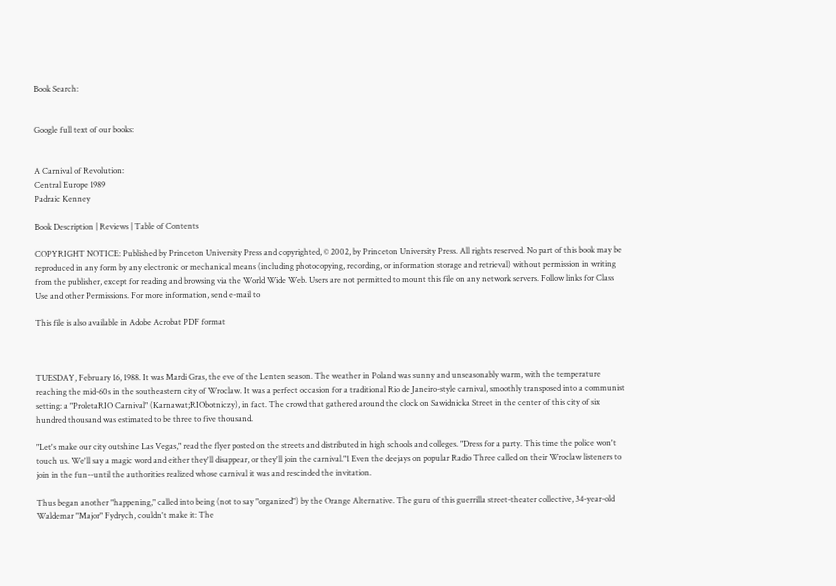Book Search:


Google full text of our books:


A Carnival of Revolution:
Central Europe 1989
Padraic Kenney

Book Description | Reviews | Table of Contents

COPYRIGHT NOTICE: Published by Princeton University Press and copyrighted, © 2002, by Princeton University Press. All rights reserved. No part of this book may be reproduced in any form by any electronic or mechanical means (including photocopying, recording, or information storage and retrieval) without permission in writing from the publisher, except for reading and browsing via the World Wide Web. Users are not permitted to mount this file on any network servers. Follow links for Class Use and other Permissions. For more information, send e-mail to

This file is also available in Adobe Acrobat PDF format



TUESDAY, February 16, 1988. It was Mardi Gras, the eve of the Lenten season. The weather in Poland was sunny and unseasonably warm, with the temperature reaching the mid-60s in the southeastern city of Wroclaw. It was a perfect occasion for a traditional Rio de Janeiro-style carnival, smoothly transposed into a communist setting: a "ProletaRIO Carnival" (Karnawat;RIObotniczy), in fact. The crowd that gathered around the clock on Sawidnicka Street in the center of this city of six hundred thousand was estimated to be three to five thousand.

"Let's make our city outshine Las Vegas," read the flyer posted on the streets and distributed in high schools and colleges. "Dress for a party. This time the police won't touch us. We'll say a magic word and either they'll disappear, or they'll join the carnival."1 Even the deejays on popular Radio Three called on their Wroclaw listeners to join in the fun--until the authorities realized whose carnival it was and rescinded the invitation.

Thus began another "happening," called into being (not to say "organized") by the Orange Alternative. The guru of this guerrilla street-theater collective, 34-year-old Waldemar "Major" Fydrych, couldn't make it: The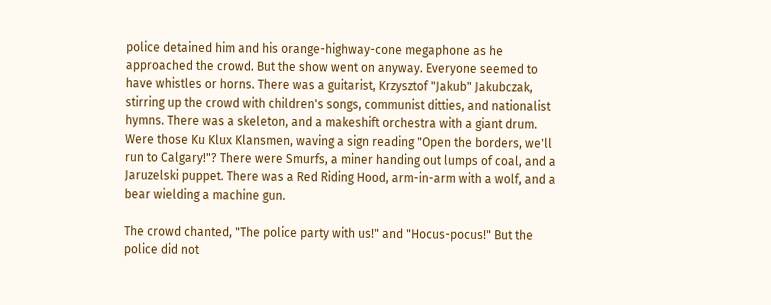police detained him and his orange-highway-cone megaphone as he approached the crowd. But the show went on anyway. Everyone seemed to have whistles or horns. There was a guitarist, Krzysztof "Jakub" Jakubczak, stirring up the crowd with children's songs, communist ditties, and nationalist hymns. There was a skeleton, and a makeshift orchestra with a giant drum. Were those Ku Klux Klansmen, waving a sign reading "Open the borders, we'll run to Calgary!"? There were Smurfs, a miner handing out lumps of coal, and a Jaruzelski puppet. There was a Red Riding Hood, arm-in-arm with a wolf, and a bear wielding a machine gun.

The crowd chanted, "The police party with us!" and "Hocus-pocus!" But the police did not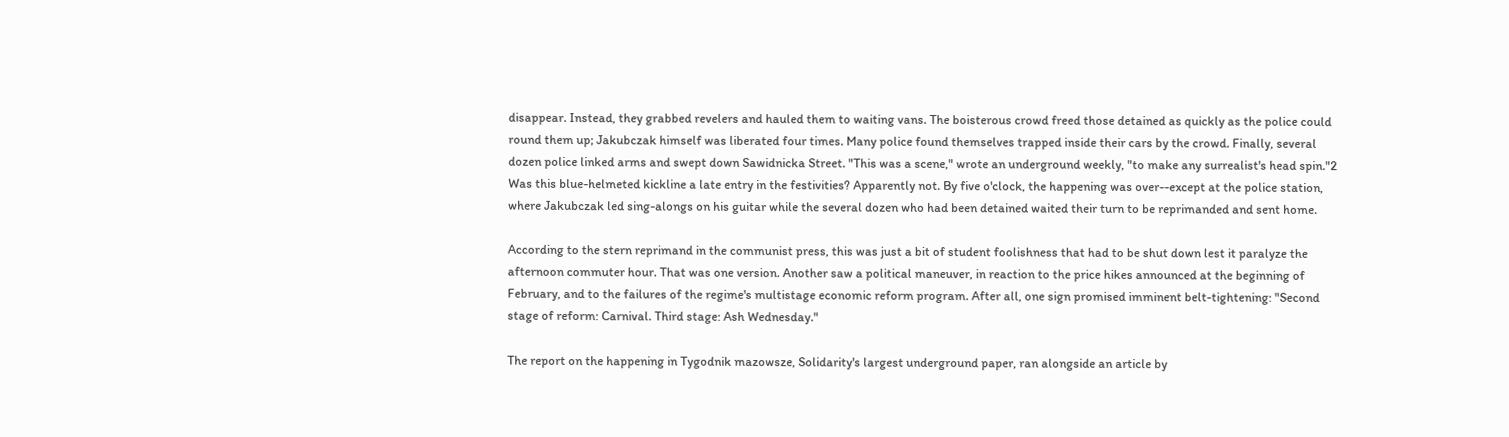disappear. Instead, they grabbed revelers and hauled them to waiting vans. The boisterous crowd freed those detained as quickly as the police could round them up; Jakubczak himself was liberated four times. Many police found themselves trapped inside their cars by the crowd. Finally, several dozen police linked arms and swept down Sawidnicka Street. "This was a scene," wrote an underground weekly, "to make any surrealist's head spin."2 Was this blue-helmeted kickline a late entry in the festivities? Apparently not. By five o'clock, the happening was over--except at the police station, where Jakubczak led sing-alongs on his guitar while the several dozen who had been detained waited their turn to be reprimanded and sent home.

According to the stern reprimand in the communist press, this was just a bit of student foolishness that had to be shut down lest it paralyze the afternoon commuter hour. That was one version. Another saw a political maneuver, in reaction to the price hikes announced at the beginning of February, and to the failures of the regime's multistage economic reform program. After all, one sign promised imminent belt-tightening: "Second stage of reform: Carnival. Third stage: Ash Wednesday."

The report on the happening in Tygodnik mazowsze, Solidarity's largest underground paper, ran alongside an article by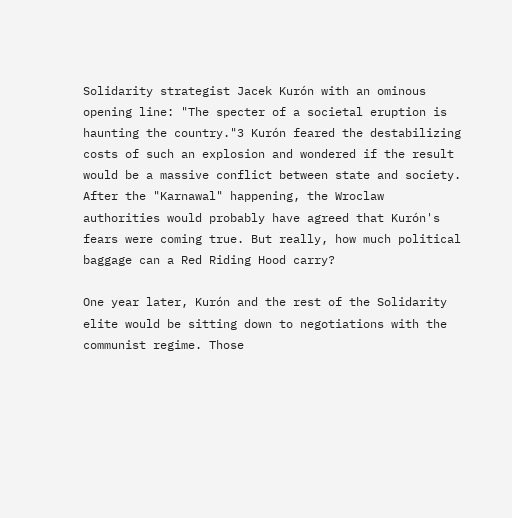Solidarity strategist Jacek Kurón with an ominous opening line: "The specter of a societal eruption is haunting the country."3 Kurón feared the destabilizing costs of such an explosion and wondered if the result would be a massive conflict between state and society. After the "Karnawal" happening, the Wroclaw authorities would probably have agreed that Kurón's fears were coming true. But really, how much political baggage can a Red Riding Hood carry?

One year later, Kurón and the rest of the Solidarity elite would be sitting down to negotiations with the communist regime. Those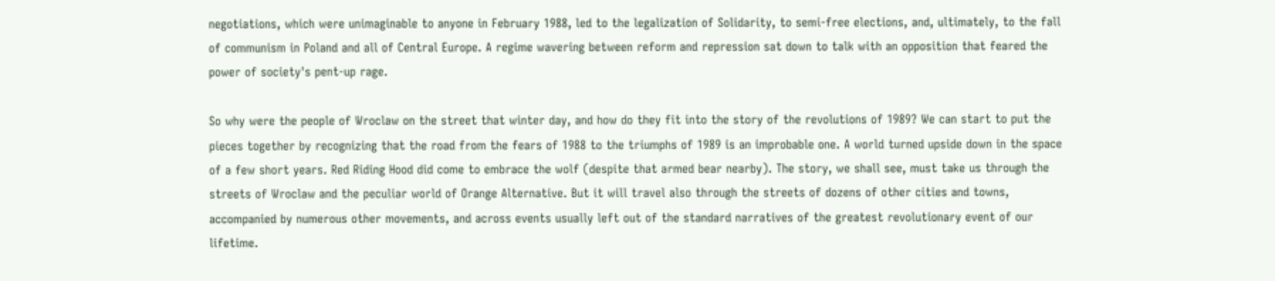negotiations, which were unimaginable to anyone in February 1988, led to the legalization of Solidarity, to semi-free elections, and, ultimately, to the fall of communism in Poland and all of Central Europe. A regime wavering between reform and repression sat down to talk with an opposition that feared the power of society's pent-up rage.

So why were the people of Wroclaw on the street that winter day, and how do they fit into the story of the revolutions of 1989? We can start to put the pieces together by recognizing that the road from the fears of 1988 to the triumphs of 1989 is an improbable one. A world turned upside down in the space of a few short years. Red Riding Hood did come to embrace the wolf (despite that armed bear nearby). The story, we shall see, must take us through the streets of Wroclaw and the peculiar world of Orange Alternative. But it will travel also through the streets of dozens of other cities and towns, accompanied by numerous other movements, and across events usually left out of the standard narratives of the greatest revolutionary event of our lifetime.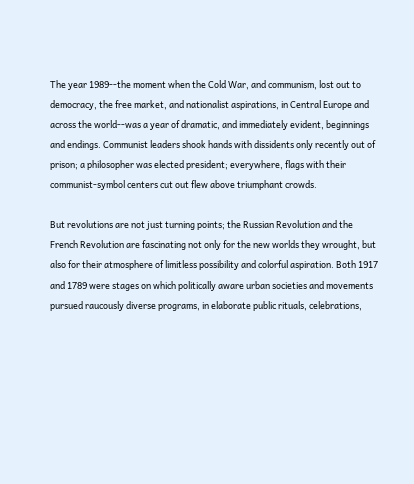The year 1989--the moment when the Cold War, and communism, lost out to democracy, the free market, and nationalist aspirations, in Central Europe and across the world--was a year of dramatic, and immediately evident, beginnings and endings. Communist leaders shook hands with dissidents only recently out of prison; a philosopher was elected president; everywhere, flags with their communist-symbol centers cut out flew above triumphant crowds.

But revolutions are not just turning points; the Russian Revolution and the French Revolution are fascinating not only for the new worlds they wrought, but also for their atmosphere of limitless possibility and colorful aspiration. Both 1917 and 1789 were stages on which politically aware urban societies and movements pursued raucously diverse programs, in elaborate public rituals, celebrations,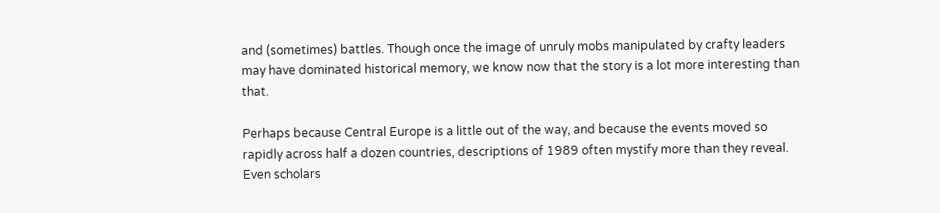and (sometimes) battles. Though once the image of unruly mobs manipulated by crafty leaders may have dominated historical memory, we know now that the story is a lot more interesting than that.

Perhaps because Central Europe is a little out of the way, and because the events moved so rapidly across half a dozen countries, descriptions of 1989 often mystify more than they reveal. Even scholars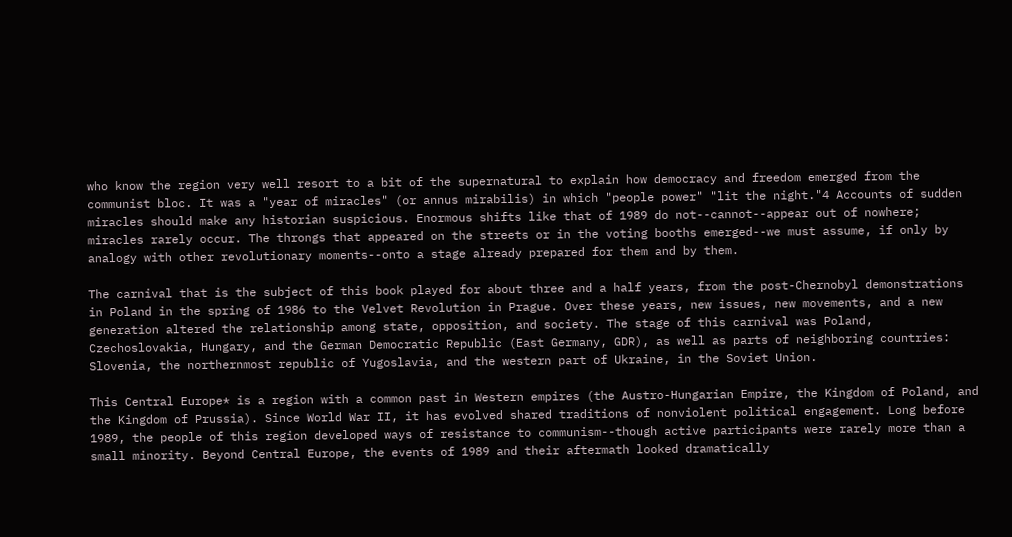who know the region very well resort to a bit of the supernatural to explain how democracy and freedom emerged from the communist bloc. It was a "year of miracles" (or annus mirabilis) in which "people power" "lit the night."4 Accounts of sudden miracles should make any historian suspicious. Enormous shifts like that of 1989 do not--cannot--appear out of nowhere; miracles rarely occur. The throngs that appeared on the streets or in the voting booths emerged--we must assume, if only by analogy with other revolutionary moments--onto a stage already prepared for them and by them.

The carnival that is the subject of this book played for about three and a half years, from the post-Chernobyl demonstrations in Poland in the spring of 1986 to the Velvet Revolution in Prague. Over these years, new issues, new movements, and a new generation altered the relationship among state, opposition, and society. The stage of this carnival was Poland, Czechoslovakia, Hungary, and the German Democratic Republic (East Germany, GDR), as well as parts of neighboring countries: Slovenia, the northernmost republic of Yugoslavia, and the western part of Ukraine, in the Soviet Union.

This Central Europe* is a region with a common past in Western empires (the Austro-Hungarian Empire, the Kingdom of Poland, and the Kingdom of Prussia). Since World War II, it has evolved shared traditions of nonviolent political engagement. Long before 1989, the people of this region developed ways of resistance to communism--though active participants were rarely more than a small minority. Beyond Central Europe, the events of 1989 and their aftermath looked dramatically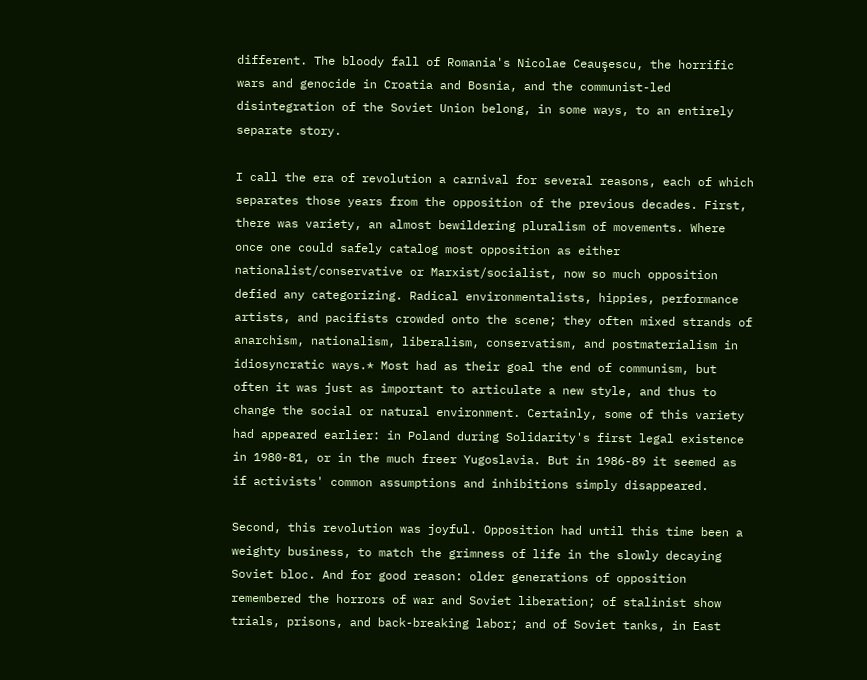different. The bloody fall of Romania's Nicolae Ceauşescu, the horrific wars and genocide in Croatia and Bosnia, and the communist-led disintegration of the Soviet Union belong, in some ways, to an entirely separate story.

I call the era of revolution a carnival for several reasons, each of which separates those years from the opposition of the previous decades. First, there was variety, an almost bewildering pluralism of movements. Where once one could safely catalog most opposition as either nationalist/conservative or Marxist/socialist, now so much opposition defied any categorizing. Radical environmentalists, hippies, performance artists, and pacifists crowded onto the scene; they often mixed strands of anarchism, nationalism, liberalism, conservatism, and postmaterialism in idiosyncratic ways.* Most had as their goal the end of communism, but often it was just as important to articulate a new style, and thus to change the social or natural environment. Certainly, some of this variety had appeared earlier: in Poland during Solidarity's first legal existence in 1980-81, or in the much freer Yugoslavia. But in 1986-89 it seemed as if activists' common assumptions and inhibitions simply disappeared.

Second, this revolution was joyful. Opposition had until this time been a weighty business, to match the grimness of life in the slowly decaying Soviet bloc. And for good reason: older generations of opposition remembered the horrors of war and Soviet liberation; of stalinist show trials, prisons, and back-breaking labor; and of Soviet tanks, in East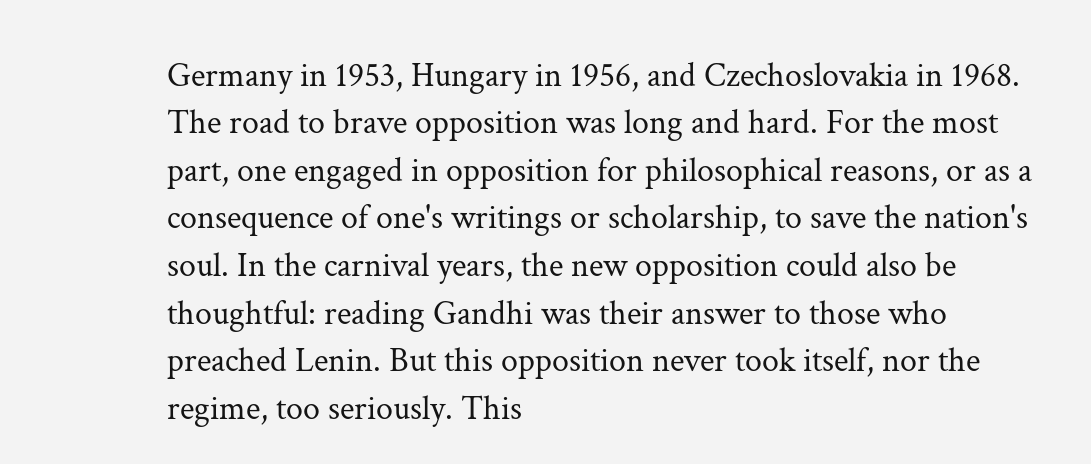Germany in 1953, Hungary in 1956, and Czechoslovakia in 1968. The road to brave opposition was long and hard. For the most part, one engaged in opposition for philosophical reasons, or as a consequence of one's writings or scholarship, to save the nation's soul. In the carnival years, the new opposition could also be thoughtful: reading Gandhi was their answer to those who preached Lenin. But this opposition never took itself, nor the regime, too seriously. This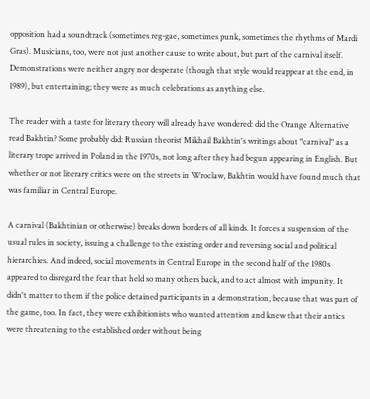opposition had a soundtrack (sometimes reg-gae, sometimes punk, sometimes the rhythms of Mardi Gras). Musicians, too, were not just another cause to write about, but part of the carnival itself. Demonstrations were neither angry nor desperate (though that style would reappear at the end, in 1989), but entertaining; they were as much celebrations as anything else.

The reader with a taste for literary theory will already have wondered: did the Orange Alternative read Bakhtin? Some probably did: Russian theorist Mikhail Bakhtin's writings about "carnival" as a literary trope arrived in Poland in the 1970s, not long after they had begun appearing in English. But whether or not literary critics were on the streets in Wroclaw, Bakhtin would have found much that was familiar in Central Europe.

A carnival (Bakhtinian or otherwise) breaks down borders of all kinds. It forces a suspension of the usual rules in society, issuing a challenge to the existing order and reversing social and political hierarchies. And indeed, social movements in Central Europe in the second half of the 1980s appeared to disregard the fear that held so many others back, and to act almost with impunity. It didn't matter to them if the police detained participants in a demonstration, because that was part of the game, too. In fact, they were exhibitionists who wanted attention and knew that their antics were threatening to the established order without being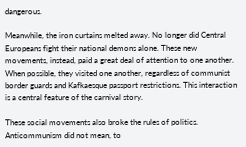dangerous.

Meanwhile, the iron curtains melted away. No longer did Central Europeans fight their national demons alone. These new movements, instead, paid a great deal of attention to one another. When possible, they visited one another, regardless of communist border guards and Kafkaesque passport restrictions. This interaction is a central feature of the carnival story.

These social movements also broke the rules of politics. Anticommunism did not mean, to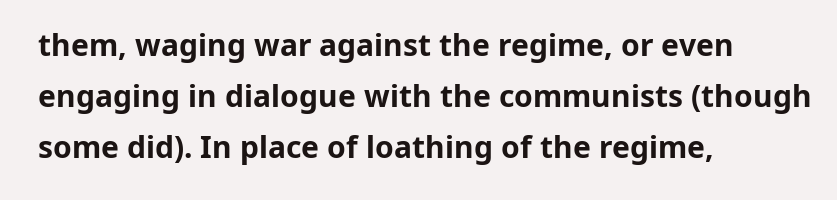them, waging war against the regime, or even engaging in dialogue with the communists (though some did). In place of loathing of the regime,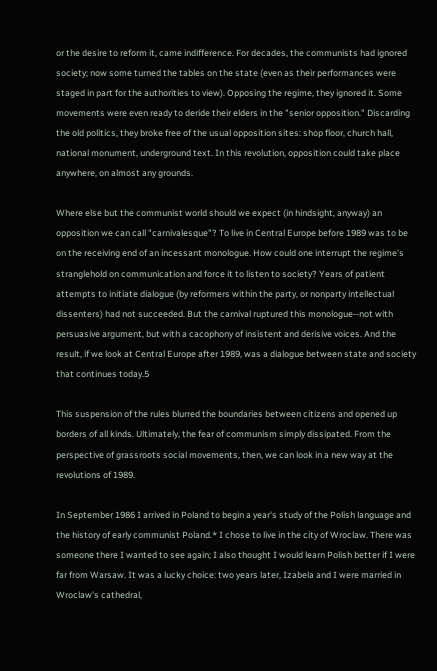or the desire to reform it, came indifference. For decades, the communists had ignored society; now some turned the tables on the state (even as their performances were staged in part for the authorities to view). Opposing the regime, they ignored it. Some movements were even ready to deride their elders in the "senior opposition." Discarding the old politics, they broke free of the usual opposition sites: shop floor, church hall, national monument, underground text. In this revolution, opposition could take place anywhere, on almost any grounds.

Where else but the communist world should we expect (in hindsight, anyway) an opposition we can call "carnivalesque"? To live in Central Europe before 1989 was to be on the receiving end of an incessant monologue. How could one interrupt the regime's stranglehold on communication and force it to listen to society? Years of patient attempts to initiate dialogue (by reformers within the party, or nonparty intellectual dissenters) had not succeeded. But the carnival ruptured this monologue--not with persuasive argument, but with a cacophony of insistent and derisive voices. And the result, if we look at Central Europe after 1989, was a dialogue between state and society that continues today.5

This suspension of the rules blurred the boundaries between citizens and opened up borders of all kinds. Ultimately, the fear of communism simply dissipated. From the perspective of grassroots social movements, then, we can look in a new way at the revolutions of 1989.

In September 1986 I arrived in Poland to begin a year's study of the Polish language and the history of early communist Poland.* I chose to live in the city of Wroclaw. There was someone there I wanted to see again; I also thought I would learn Polish better if I were far from Warsaw. It was a lucky choice: two years later, Izabela and I were married in Wroclaw's cathedral,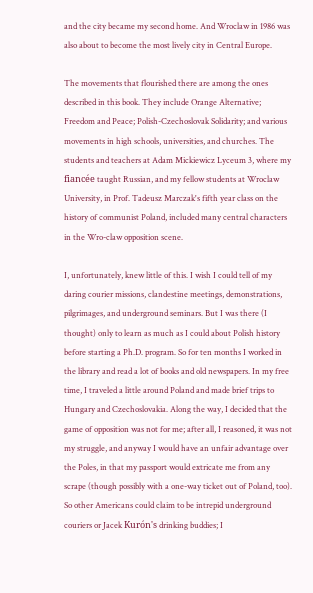and the city became my second home. And Wroclaw in 1986 was also about to become the most lively city in Central Europe.

The movements that flourished there are among the ones described in this book. They include Orange Alternative; Freedom and Peace; Polish-Czechoslovak Solidarity; and various movements in high schools, universities, and churches. The students and teachers at Adam Mickiewicz Lyceum 3, where my fiancée taught Russian, and my fellow students at Wroclaw University, in Prof. Tadeusz Marczak's fifth year class on the history of communist Poland, included many central characters in the Wro-claw opposition scene.

I, unfortunately, knew little of this. I wish I could tell of my daring courier missions, clandestine meetings, demonstrations, pilgrimages, and underground seminars. But I was there (I thought) only to learn as much as I could about Polish history before starting a Ph.D. program. So for ten months I worked in the library and read a lot of books and old newspapers. In my free time, I traveled a little around Poland and made brief trips to Hungary and Czechoslovakia. Along the way, I decided that the game of opposition was not for me; after all, I reasoned, it was not my struggle, and anyway I would have an unfair advantage over the Poles, in that my passport would extricate me from any scrape (though possibly with a one-way ticket out of Poland, too). So other Americans could claim to be intrepid underground couriers or Jacek Kurón's drinking buddies; I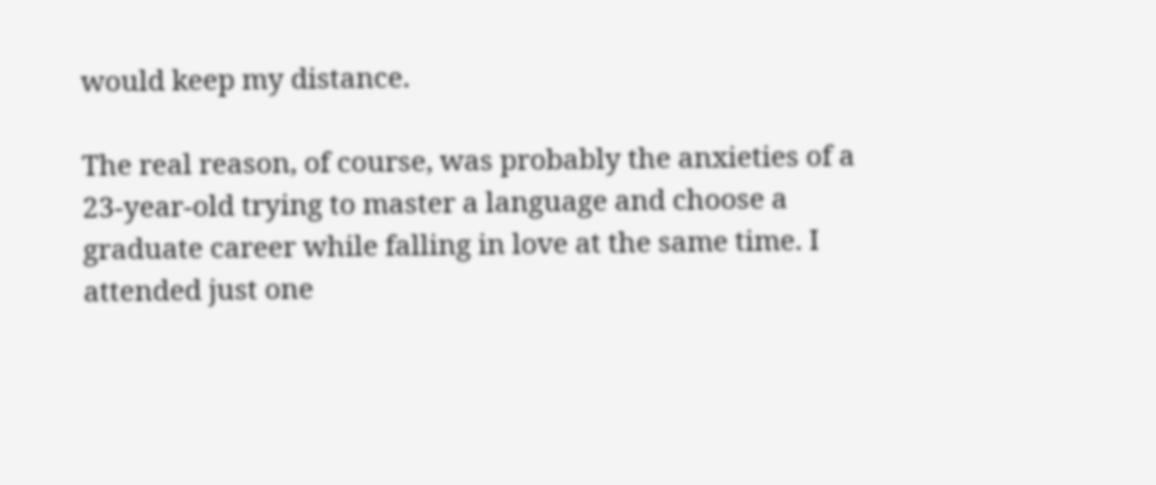would keep my distance.

The real reason, of course, was probably the anxieties of a 23-year-old trying to master a language and choose a graduate career while falling in love at the same time. I attended just one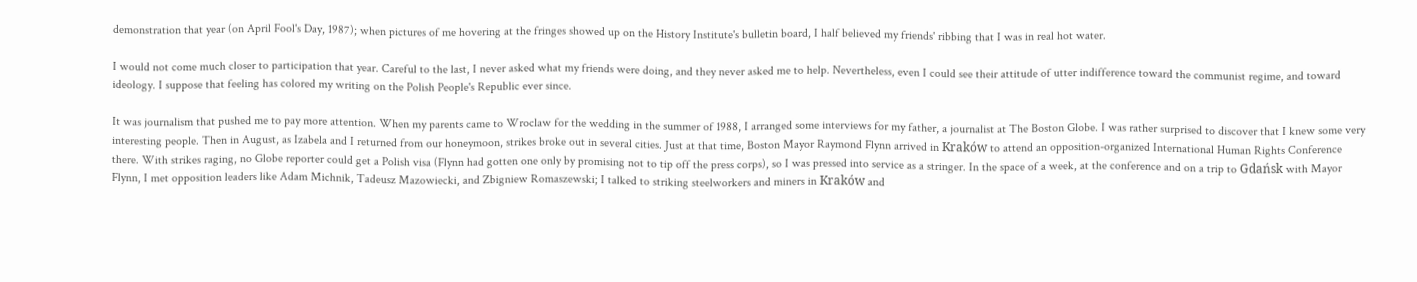demonstration that year (on April Fool's Day, 1987); when pictures of me hovering at the fringes showed up on the History Institute's bulletin board, I half believed my friends' ribbing that I was in real hot water.

I would not come much closer to participation that year. Careful to the last, I never asked what my friends were doing, and they never asked me to help. Nevertheless, even I could see their attitude of utter indifference toward the communist regime, and toward ideology. I suppose that feeling has colored my writing on the Polish People's Republic ever since.

It was journalism that pushed me to pay more attention. When my parents came to Wroclaw for the wedding in the summer of 1988, I arranged some interviews for my father, a journalist at The Boston Globe. I was rather surprised to discover that I knew some very interesting people. Then in August, as Izabela and I returned from our honeymoon, strikes broke out in several cities. Just at that time, Boston Mayor Raymond Flynn arrived in Kraków to attend an opposition-organized International Human Rights Conference there. With strikes raging, no Globe reporter could get a Polish visa (Flynn had gotten one only by promising not to tip off the press corps), so I was pressed into service as a stringer. In the space of a week, at the conference and on a trip to Gdańsk with Mayor Flynn, I met opposition leaders like Adam Michnik, Tadeusz Mazowiecki, and Zbigniew Romaszewski; I talked to striking steelworkers and miners in Kraków and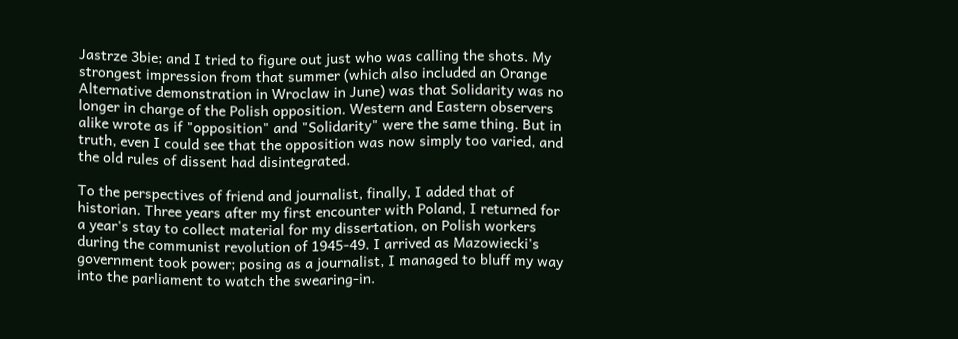Jastrze 3bie; and I tried to figure out just who was calling the shots. My strongest impression from that summer (which also included an Orange Alternative demonstration in Wroclaw in June) was that Solidarity was no longer in charge of the Polish opposition. Western and Eastern observers alike wrote as if "opposition" and "Solidarity" were the same thing. But in truth, even I could see that the opposition was now simply too varied, and the old rules of dissent had disintegrated.

To the perspectives of friend and journalist, finally, I added that of historian. Three years after my first encounter with Poland, I returned for a year's stay to collect material for my dissertation, on Polish workers during the communist revolution of 1945-49. I arrived as Mazowiecki's government took power; posing as a journalist, I managed to bluff my way into the parliament to watch the swearing-in.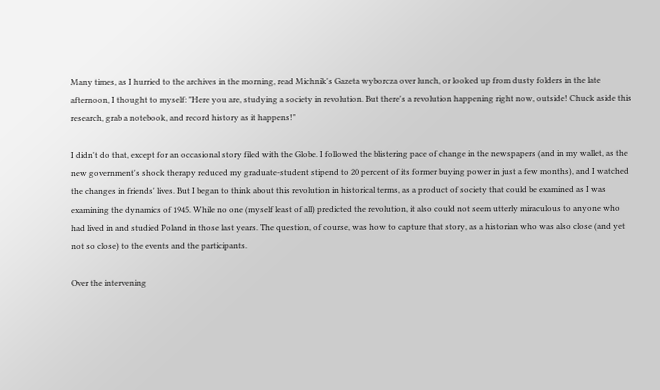Many times, as I hurried to the archives in the morning, read Michnik's Gazeta wyborcza over lunch, or looked up from dusty folders in the late afternoon, I thought to myself: "Here you are, studying a society in revolution. But there's a revolution happening right now, outside! Chuck aside this research, grab a notebook, and record history as it happens!"

I didn't do that, except for an occasional story filed with the Globe. I followed the blistering pace of change in the newspapers (and in my wallet, as the new government's shock therapy reduced my graduate-student stipend to 20 percent of its former buying power in just a few months), and I watched the changes in friends' lives. But I began to think about this revolution in historical terms, as a product of society that could be examined as I was examining the dynamics of 1945. While no one (myself least of all) predicted the revolution, it also could not seem utterly miraculous to anyone who had lived in and studied Poland in those last years. The question, of course, was how to capture that story, as a historian who was also close (and yet not so close) to the events and the participants.

Over the intervening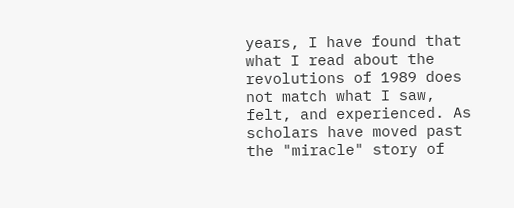years, I have found that what I read about the revolutions of 1989 does not match what I saw, felt, and experienced. As scholars have moved past the "miracle" story of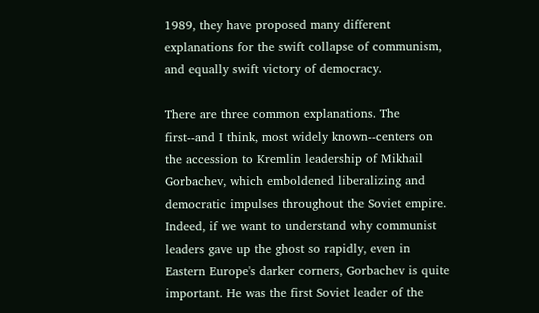1989, they have proposed many different explanations for the swift collapse of communism, and equally swift victory of democracy.

There are three common explanations. The first--and I think, most widely known--centers on the accession to Kremlin leadership of Mikhail Gorbachev, which emboldened liberalizing and democratic impulses throughout the Soviet empire. Indeed, if we want to understand why communist leaders gave up the ghost so rapidly, even in Eastern Europe's darker corners, Gorbachev is quite important. He was the first Soviet leader of the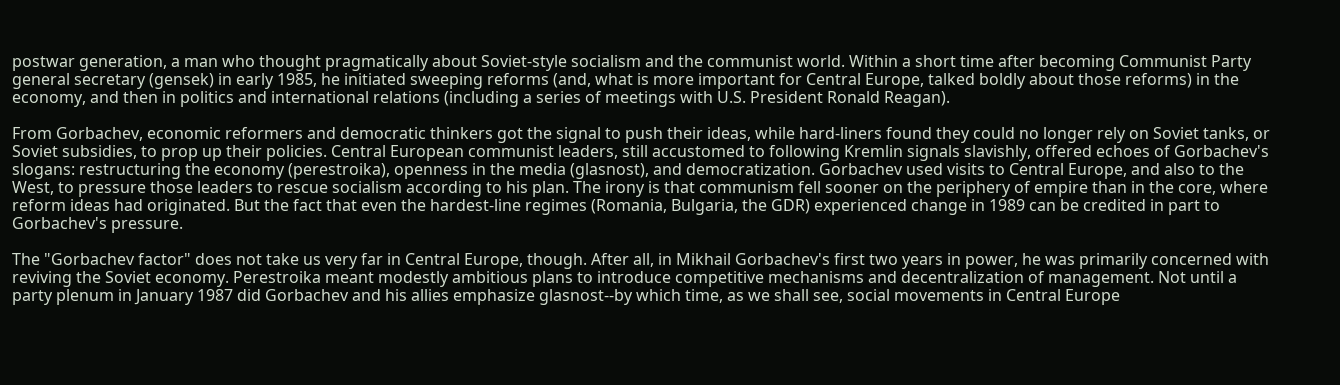postwar generation, a man who thought pragmatically about Soviet-style socialism and the communist world. Within a short time after becoming Communist Party general secretary (gensek) in early 1985, he initiated sweeping reforms (and, what is more important for Central Europe, talked boldly about those reforms) in the economy, and then in politics and international relations (including a series of meetings with U.S. President Ronald Reagan).

From Gorbachev, economic reformers and democratic thinkers got the signal to push their ideas, while hard-liners found they could no longer rely on Soviet tanks, or Soviet subsidies, to prop up their policies. Central European communist leaders, still accustomed to following Kremlin signals slavishly, offered echoes of Gorbachev's slogans: restructuring the economy (perestroika), openness in the media (glasnost), and democratization. Gorbachev used visits to Central Europe, and also to the West, to pressure those leaders to rescue socialism according to his plan. The irony is that communism fell sooner on the periphery of empire than in the core, where reform ideas had originated. But the fact that even the hardest-line regimes (Romania, Bulgaria, the GDR) experienced change in 1989 can be credited in part to Gorbachev's pressure.

The "Gorbachev factor" does not take us very far in Central Europe, though. After all, in Mikhail Gorbachev's first two years in power, he was primarily concerned with reviving the Soviet economy. Perestroika meant modestly ambitious plans to introduce competitive mechanisms and decentralization of management. Not until a party plenum in January 1987 did Gorbachev and his allies emphasize glasnost--by which time, as we shall see, social movements in Central Europe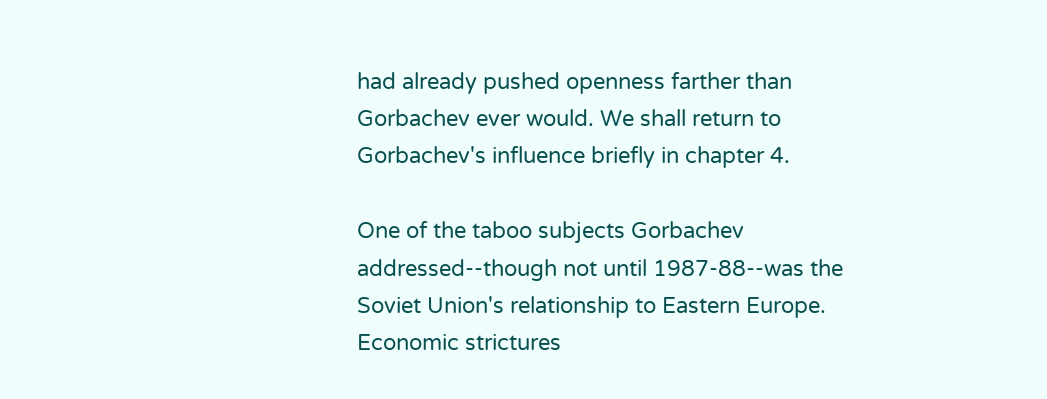had already pushed openness farther than Gorbachev ever would. We shall return to Gorbachev's influence briefly in chapter 4.

One of the taboo subjects Gorbachev addressed--though not until 1987-88--was the Soviet Union's relationship to Eastern Europe. Economic strictures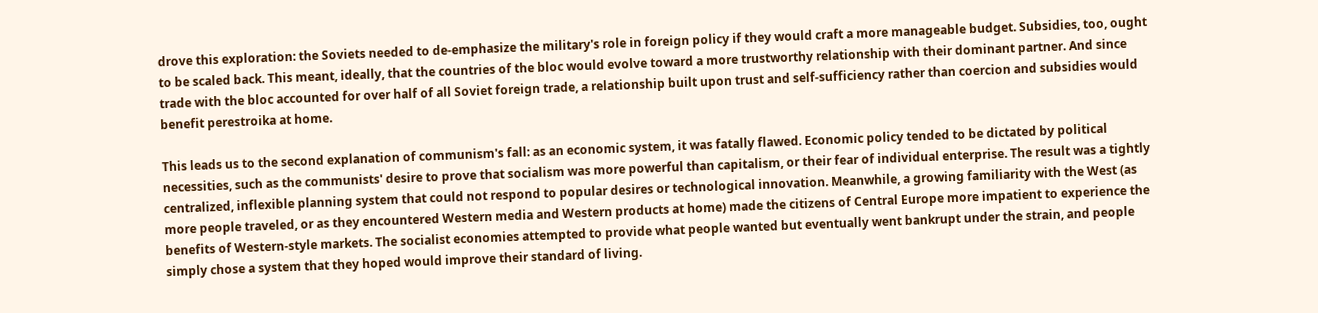drove this exploration: the Soviets needed to de-emphasize the military's role in foreign policy if they would craft a more manageable budget. Subsidies, too, ought to be scaled back. This meant, ideally, that the countries of the bloc would evolve toward a more trustworthy relationship with their dominant partner. And since trade with the bloc accounted for over half of all Soviet foreign trade, a relationship built upon trust and self-sufficiency rather than coercion and subsidies would benefit perestroika at home.

This leads us to the second explanation of communism's fall: as an economic system, it was fatally flawed. Economic policy tended to be dictated by political necessities, such as the communists' desire to prove that socialism was more powerful than capitalism, or their fear of individual enterprise. The result was a tightly centralized, inflexible planning system that could not respond to popular desires or technological innovation. Meanwhile, a growing familiarity with the West (as more people traveled, or as they encountered Western media and Western products at home) made the citizens of Central Europe more impatient to experience the benefits of Western-style markets. The socialist economies attempted to provide what people wanted but eventually went bankrupt under the strain, and people simply chose a system that they hoped would improve their standard of living.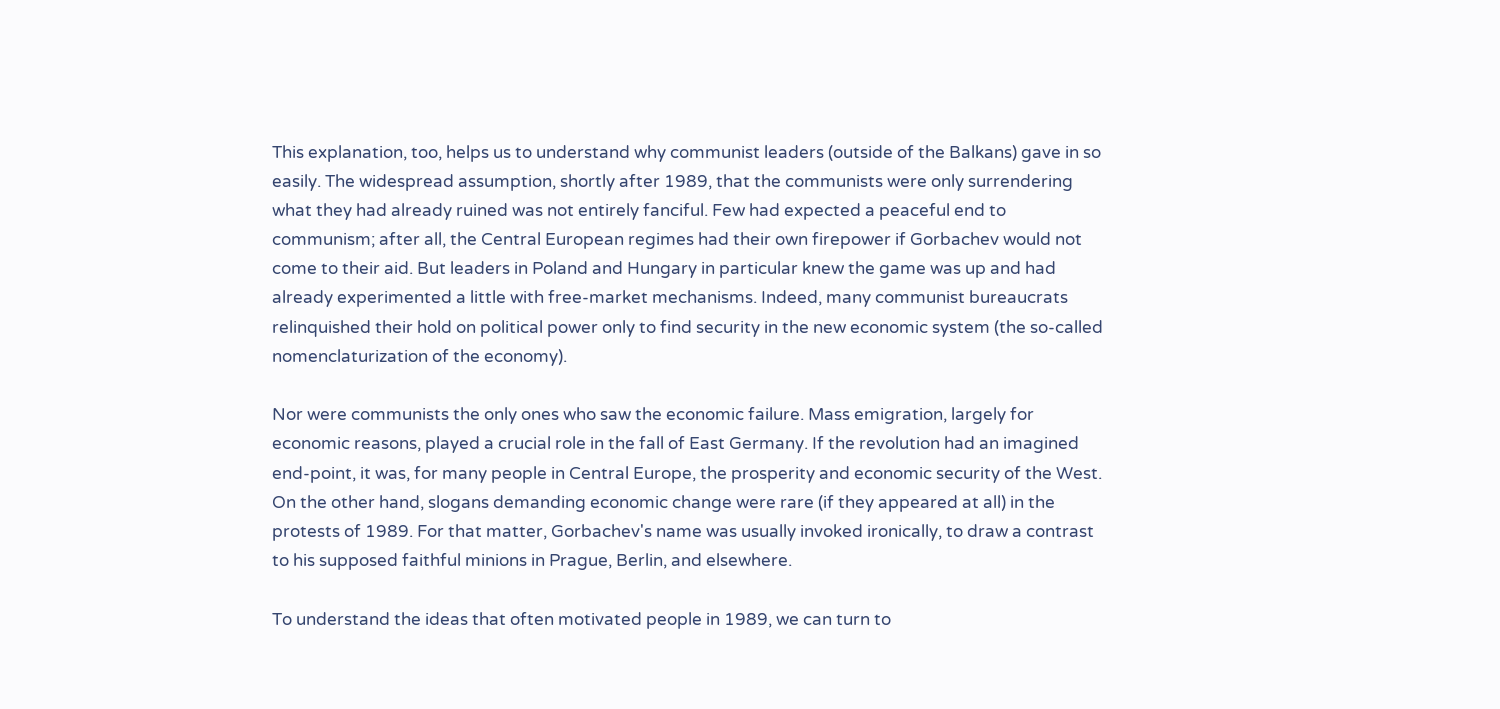This explanation, too, helps us to understand why communist leaders (outside of the Balkans) gave in so easily. The widespread assumption, shortly after 1989, that the communists were only surrendering what they had already ruined was not entirely fanciful. Few had expected a peaceful end to communism; after all, the Central European regimes had their own firepower if Gorbachev would not come to their aid. But leaders in Poland and Hungary in particular knew the game was up and had already experimented a little with free-market mechanisms. Indeed, many communist bureaucrats relinquished their hold on political power only to find security in the new economic system (the so-called nomenclaturization of the economy).

Nor were communists the only ones who saw the economic failure. Mass emigration, largely for economic reasons, played a crucial role in the fall of East Germany. If the revolution had an imagined end-point, it was, for many people in Central Europe, the prosperity and economic security of the West. On the other hand, slogans demanding economic change were rare (if they appeared at all) in the protests of 1989. For that matter, Gorbachev's name was usually invoked ironically, to draw a contrast to his supposed faithful minions in Prague, Berlin, and elsewhere.

To understand the ideas that often motivated people in 1989, we can turn to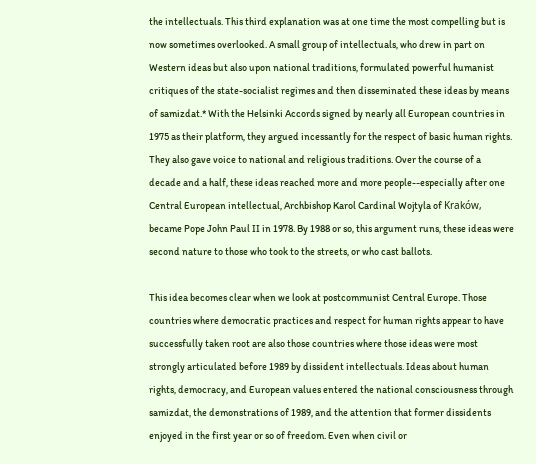the intellectuals. This third explanation was at one time the most compelling but is now sometimes overlooked. A small group of intellectuals, who drew in part on Western ideas but also upon national traditions, formulated powerful humanist critiques of the state-socialist regimes and then disseminated these ideas by means of samizdat.* With the Helsinki Accords signed by nearly all European countries in 1975 as their platform, they argued incessantly for the respect of basic human rights. They also gave voice to national and religious traditions. Over the course of a decade and a half, these ideas reached more and more people--especially after one Central European intellectual, Archbishop Karol Cardinal Wojtyla of Kraków, became Pope John Paul II in 1978. By 1988 or so, this argument runs, these ideas were second nature to those who took to the streets, or who cast ballots.

This idea becomes clear when we look at postcommunist Central Europe. Those countries where democratic practices and respect for human rights appear to have successfully taken root are also those countries where those ideas were most strongly articulated before 1989 by dissident intellectuals. Ideas about human rights, democracy, and European values entered the national consciousness through samizdat, the demonstrations of 1989, and the attention that former dissidents enjoyed in the first year or so of freedom. Even when civil or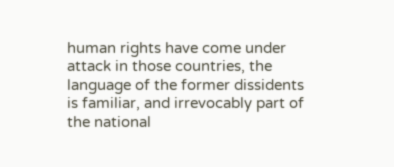human rights have come under attack in those countries, the language of the former dissidents is familiar, and irrevocably part of the national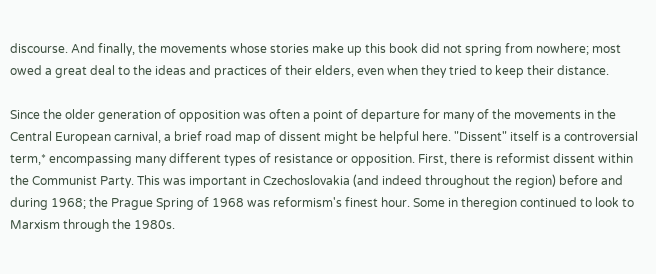discourse. And finally, the movements whose stories make up this book did not spring from nowhere; most owed a great deal to the ideas and practices of their elders, even when they tried to keep their distance.

Since the older generation of opposition was often a point of departure for many of the movements in the Central European carnival, a brief road map of dissent might be helpful here. "Dissent" itself is a controversial term,* encompassing many different types of resistance or opposition. First, there is reformist dissent within the Communist Party. This was important in Czechoslovakia (and indeed throughout the region) before and during 1968; the Prague Spring of 1968 was reformism's finest hour. Some in theregion continued to look to Marxism through the 1980s.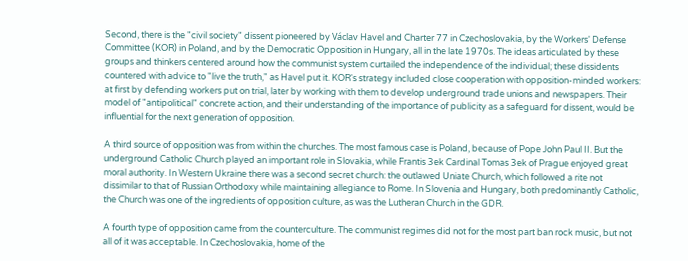Second, there is the "civil society" dissent pioneered by Václav Havel and Charter 77 in Czechoslovakia, by the Workers' Defense Committee (KOR) in Poland, and by the Democratic Opposition in Hungary, all in the late 1970s. The ideas articulated by these groups and thinkers centered around how the communist system curtailed the independence of the individual; these dissidents countered with advice to "live the truth," as Havel put it. KOR's strategy included close cooperation with opposition-minded workers: at first by defending workers put on trial, later by working with them to develop underground trade unions and newspapers. Their model of "antipolitical" concrete action, and their understanding of the importance of publicity as a safeguard for dissent, would be influential for the next generation of opposition.

A third source of opposition was from within the churches. The most famous case is Poland, because of Pope John Paul II. But the underground Catholic Church played an important role in Slovakia, while Frantis 3ek Cardinal Tomas 3ek of Prague enjoyed great moral authority. In Western Ukraine there was a second secret church: the outlawed Uniate Church, which followed a rite not dissimilar to that of Russian Orthodoxy while maintaining allegiance to Rome. In Slovenia and Hungary, both predominantly Catholic, the Church was one of the ingredients of opposition culture, as was the Lutheran Church in the GDR.

A fourth type of opposition came from the counterculture. The communist regimes did not for the most part ban rock music, but not all of it was acceptable. In Czechoslovakia, home of the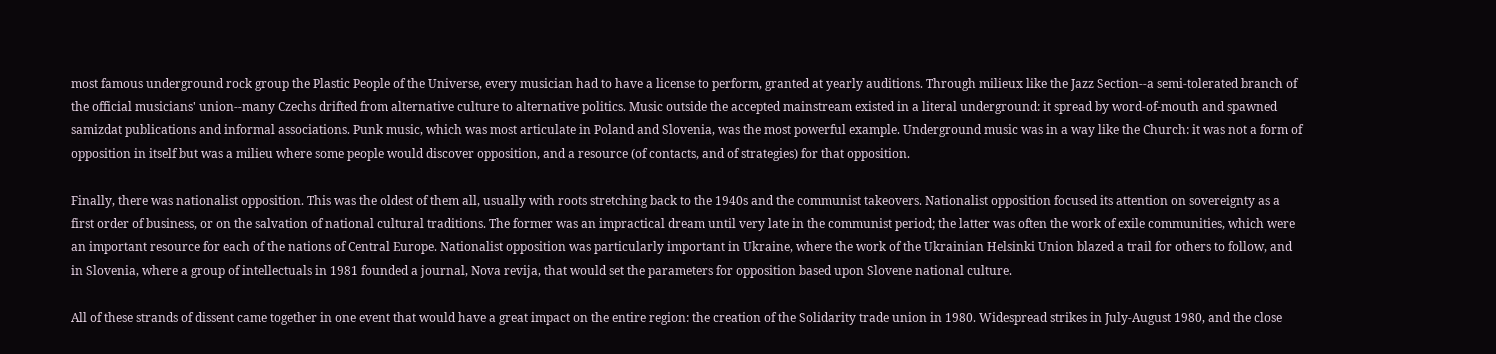most famous underground rock group the Plastic People of the Universe, every musician had to have a license to perform, granted at yearly auditions. Through milieux like the Jazz Section--a semi-tolerated branch of the official musicians' union--many Czechs drifted from alternative culture to alternative politics. Music outside the accepted mainstream existed in a literal underground: it spread by word-of-mouth and spawned samizdat publications and informal associations. Punk music, which was most articulate in Poland and Slovenia, was the most powerful example. Underground music was in a way like the Church: it was not a form of opposition in itself but was a milieu where some people would discover opposition, and a resource (of contacts, and of strategies) for that opposition.

Finally, there was nationalist opposition. This was the oldest of them all, usually with roots stretching back to the 1940s and the communist takeovers. Nationalist opposition focused its attention on sovereignty as a first order of business, or on the salvation of national cultural traditions. The former was an impractical dream until very late in the communist period; the latter was often the work of exile communities, which were an important resource for each of the nations of Central Europe. Nationalist opposition was particularly important in Ukraine, where the work of the Ukrainian Helsinki Union blazed a trail for others to follow, and in Slovenia, where a group of intellectuals in 1981 founded a journal, Nova revija, that would set the parameters for opposition based upon Slovene national culture.

All of these strands of dissent came together in one event that would have a great impact on the entire region: the creation of the Solidarity trade union in 1980. Widespread strikes in July-August 1980, and the close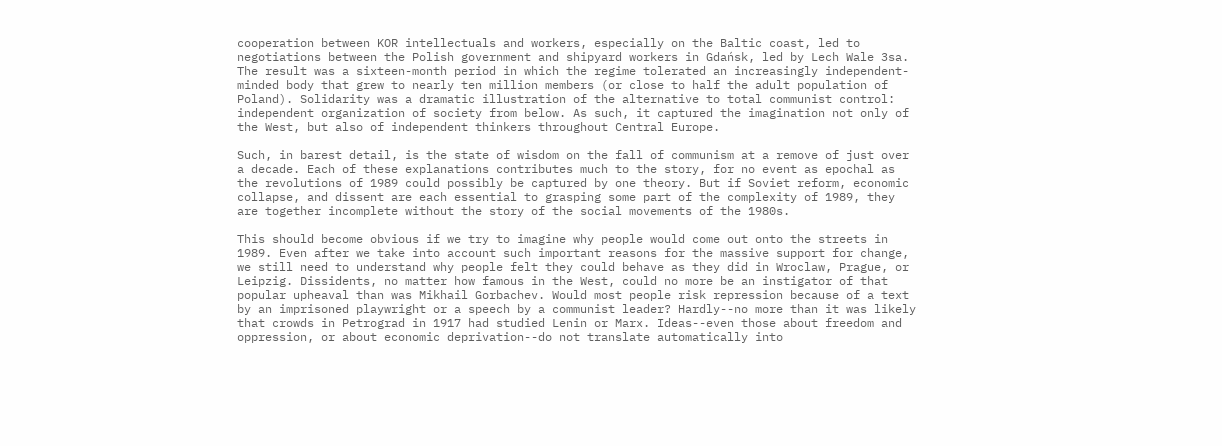cooperation between KOR intellectuals and workers, especially on the Baltic coast, led to negotiations between the Polish government and shipyard workers in Gdańsk, led by Lech Wale 3sa. The result was a sixteen-month period in which the regime tolerated an increasingly independent-minded body that grew to nearly ten million members (or close to half the adult population of Poland). Solidarity was a dramatic illustration of the alternative to total communist control: independent organization of society from below. As such, it captured the imagination not only of the West, but also of independent thinkers throughout Central Europe.

Such, in barest detail, is the state of wisdom on the fall of communism at a remove of just over a decade. Each of these explanations contributes much to the story, for no event as epochal as the revolutions of 1989 could possibly be captured by one theory. But if Soviet reform, economic collapse, and dissent are each essential to grasping some part of the complexity of 1989, they are together incomplete without the story of the social movements of the 1980s.

This should become obvious if we try to imagine why people would come out onto the streets in 1989. Even after we take into account such important reasons for the massive support for change, we still need to understand why people felt they could behave as they did in Wroclaw, Prague, or Leipzig. Dissidents, no matter how famous in the West, could no more be an instigator of that popular upheaval than was Mikhail Gorbachev. Would most people risk repression because of a text by an imprisoned playwright or a speech by a communist leader? Hardly--no more than it was likely that crowds in Petrograd in 1917 had studied Lenin or Marx. Ideas--even those about freedom and oppression, or about economic deprivation--do not translate automatically into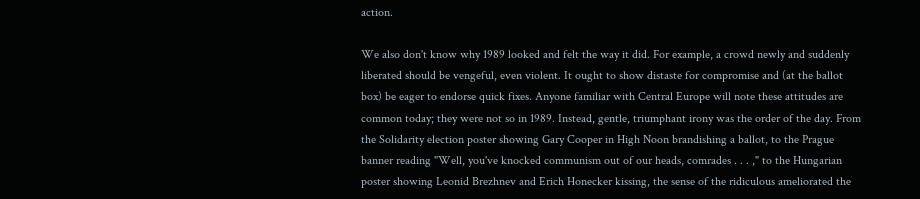action.

We also don't know why 1989 looked and felt the way it did. For example, a crowd newly and suddenly liberated should be vengeful, even violent. It ought to show distaste for compromise and (at the ballot box) be eager to endorse quick fixes. Anyone familiar with Central Europe will note these attitudes are common today; they were not so in 1989. Instead, gentle, triumphant irony was the order of the day. From the Solidarity election poster showing Gary Cooper in High Noon brandishing a ballot, to the Prague banner reading "Well, you've knocked communism out of our heads, comrades . . . ," to the Hungarian poster showing Leonid Brezhnev and Erich Honecker kissing, the sense of the ridiculous ameliorated the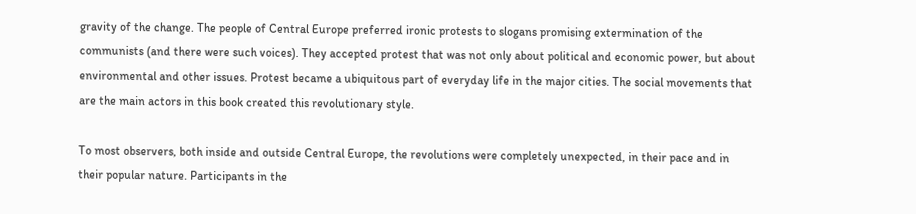gravity of the change. The people of Central Europe preferred ironic protests to slogans promising extermination of the communists (and there were such voices). They accepted protest that was not only about political and economic power, but about environmental and other issues. Protest became a ubiquitous part of everyday life in the major cities. The social movements that are the main actors in this book created this revolutionary style.

To most observers, both inside and outside Central Europe, the revolutions were completely unexpected, in their pace and in their popular nature. Participants in the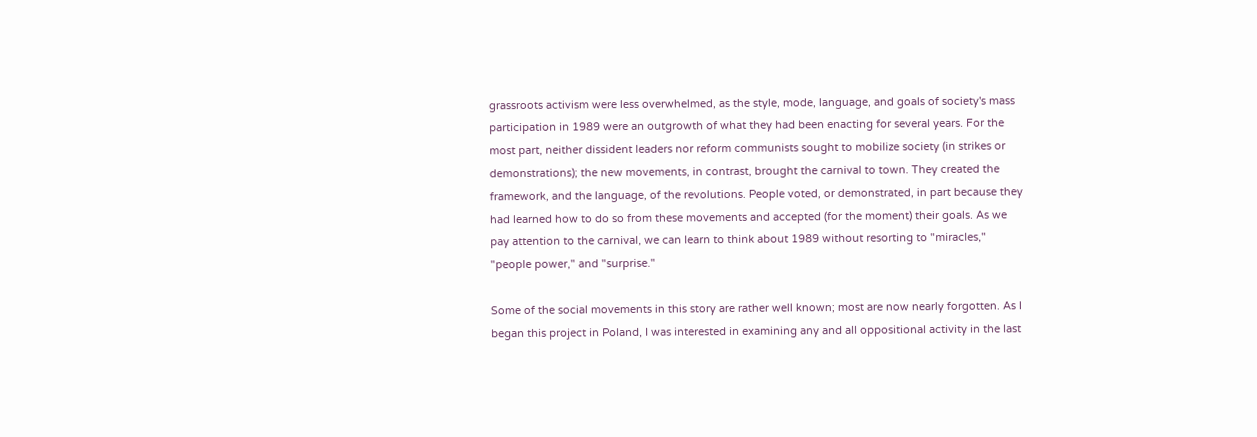grassroots activism were less overwhelmed, as the style, mode, language, and goals of society's mass participation in 1989 were an outgrowth of what they had been enacting for several years. For the most part, neither dissident leaders nor reform communists sought to mobilize society (in strikes or demonstrations); the new movements, in contrast, brought the carnival to town. They created the framework, and the language, of the revolutions. People voted, or demonstrated, in part because they had learned how to do so from these movements and accepted (for the moment) their goals. As we pay attention to the carnival, we can learn to think about 1989 without resorting to "miracles," "people power," and "surprise."

Some of the social movements in this story are rather well known; most are now nearly forgotten. As I began this project in Poland, I was interested in examining any and all oppositional activity in the last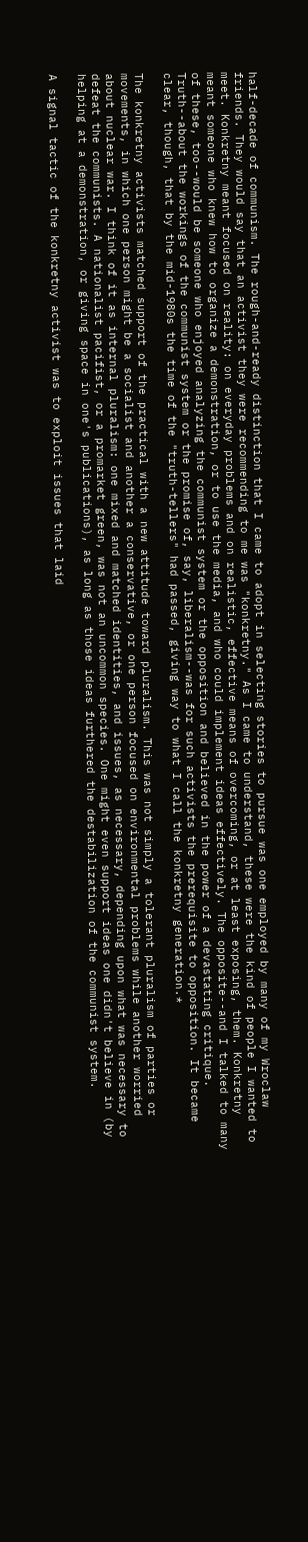half-decade of communism. The rough-and-ready distinction that I came to adopt in selecting stories to pursue was one employed by many of my Wroclaw friends. They would say that an activist they were recommending to me was "konkretny." As I came to understand, these were the kind of people I wanted to meet. Konkretny meant focused on reality: on everyday problems and on realistic, effective means of overcoming, or at least exposing, them. Konkretny meant someone who knew how to organize a demonstration, or to use the media, and who could implement ideas effectively. The opposite--and I talked to many of these, too--would be someone who enjoyed analyzing the communist system or the opposition and believed in the power of a devastating critique. Truth--about the workings of the communist system or the promise of, say, liberalism--was for such activists the prerequisite to opposition. It became clear, though, that by the mid-1980s the time of the "truth-tellers" had passed, giving way to what I call the konkretny generation.*

The konkretny activists matched support of the practical with a new attitude toward pluralism. This was not simply a tolerant pluralism of parties or movements, in which one person might be a socialist and another a conservative, or one person focused on environmental problems while another worried about nuclear war. I think of it as internal pluralism: one mixed and matched identities, and issues, as necessary, depending upon what was necessary to defeat the communists. A nationalist pacifist, or a promarket green, was not an uncommon species. One might even support ideas one didn't believe in (by helping at a demonstration, or giving space in one's publications), as long as those ideas furthered the destabilization of the communist system.

A signal tactic of the konkretny activist was to exploit issues that laid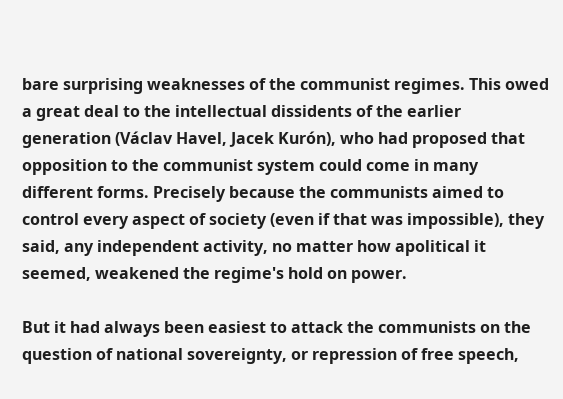bare surprising weaknesses of the communist regimes. This owed a great deal to the intellectual dissidents of the earlier generation (Václav Havel, Jacek Kurón), who had proposed that opposition to the communist system could come in many different forms. Precisely because the communists aimed to control every aspect of society (even if that was impossible), they said, any independent activity, no matter how apolitical it seemed, weakened the regime's hold on power.

But it had always been easiest to attack the communists on the question of national sovereignty, or repression of free speech,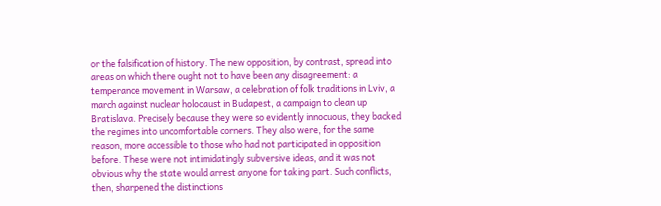or the falsification of history. The new opposition, by contrast, spread into areas on which there ought not to have been any disagreement: a temperance movement in Warsaw, a celebration of folk traditions in Lviv, a march against nuclear holocaust in Budapest, a campaign to clean up Bratislava. Precisely because they were so evidently innocuous, they backed the regimes into uncomfortable corners. They also were, for the same reason, more accessible to those who had not participated in opposition before. These were not intimidatingly subversive ideas, and it was not obvious why the state would arrest anyone for taking part. Such conflicts, then, sharpened the distinctions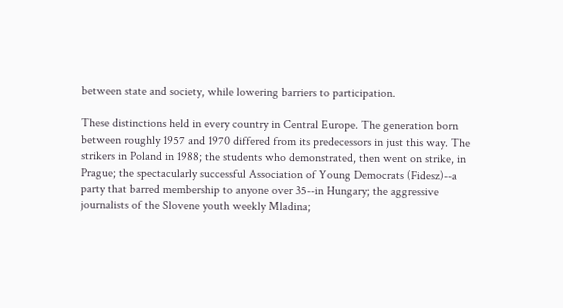between state and society, while lowering barriers to participation.

These distinctions held in every country in Central Europe. The generation born between roughly 1957 and 1970 differed from its predecessors in just this way. The strikers in Poland in 1988; the students who demonstrated, then went on strike, in Prague; the spectacularly successful Association of Young Democrats (Fidesz)--a party that barred membership to anyone over 35--in Hungary; the aggressive journalists of the Slovene youth weekly Mladina;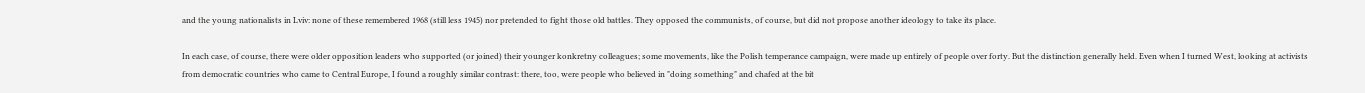and the young nationalists in Lviv: none of these remembered 1968 (still less 1945) nor pretended to fight those old battles. They opposed the communists, of course, but did not propose another ideology to take its place.

In each case, of course, there were older opposition leaders who supported (or joined) their younger konkretny colleagues; some movements, like the Polish temperance campaign, were made up entirely of people over forty. But the distinction generally held. Even when I turned West, looking at activists from democratic countries who came to Central Europe, I found a roughly similar contrast: there, too, were people who believed in "doing something" and chafed at the bit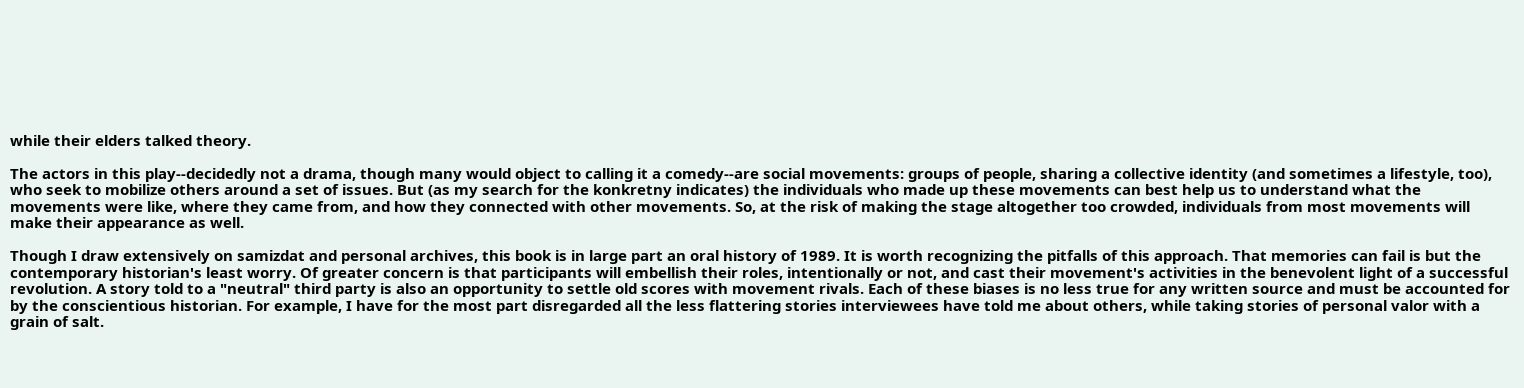while their elders talked theory.

The actors in this play--decidedly not a drama, though many would object to calling it a comedy--are social movements: groups of people, sharing a collective identity (and sometimes a lifestyle, too), who seek to mobilize others around a set of issues. But (as my search for the konkretny indicates) the individuals who made up these movements can best help us to understand what the movements were like, where they came from, and how they connected with other movements. So, at the risk of making the stage altogether too crowded, individuals from most movements will make their appearance as well.

Though I draw extensively on samizdat and personal archives, this book is in large part an oral history of 1989. It is worth recognizing the pitfalls of this approach. That memories can fail is but the contemporary historian's least worry. Of greater concern is that participants will embellish their roles, intentionally or not, and cast their movement's activities in the benevolent light of a successful revolution. A story told to a "neutral" third party is also an opportunity to settle old scores with movement rivals. Each of these biases is no less true for any written source and must be accounted for by the conscientious historian. For example, I have for the most part disregarded all the less flattering stories interviewees have told me about others, while taking stories of personal valor with a grain of salt.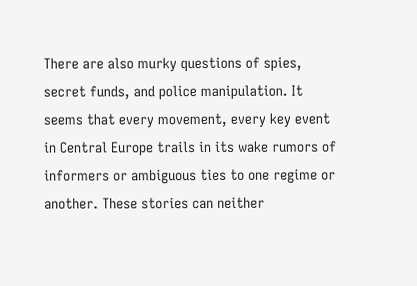There are also murky questions of spies, secret funds, and police manipulation. It seems that every movement, every key event in Central Europe trails in its wake rumors of informers or ambiguous ties to one regime or another. These stories can neither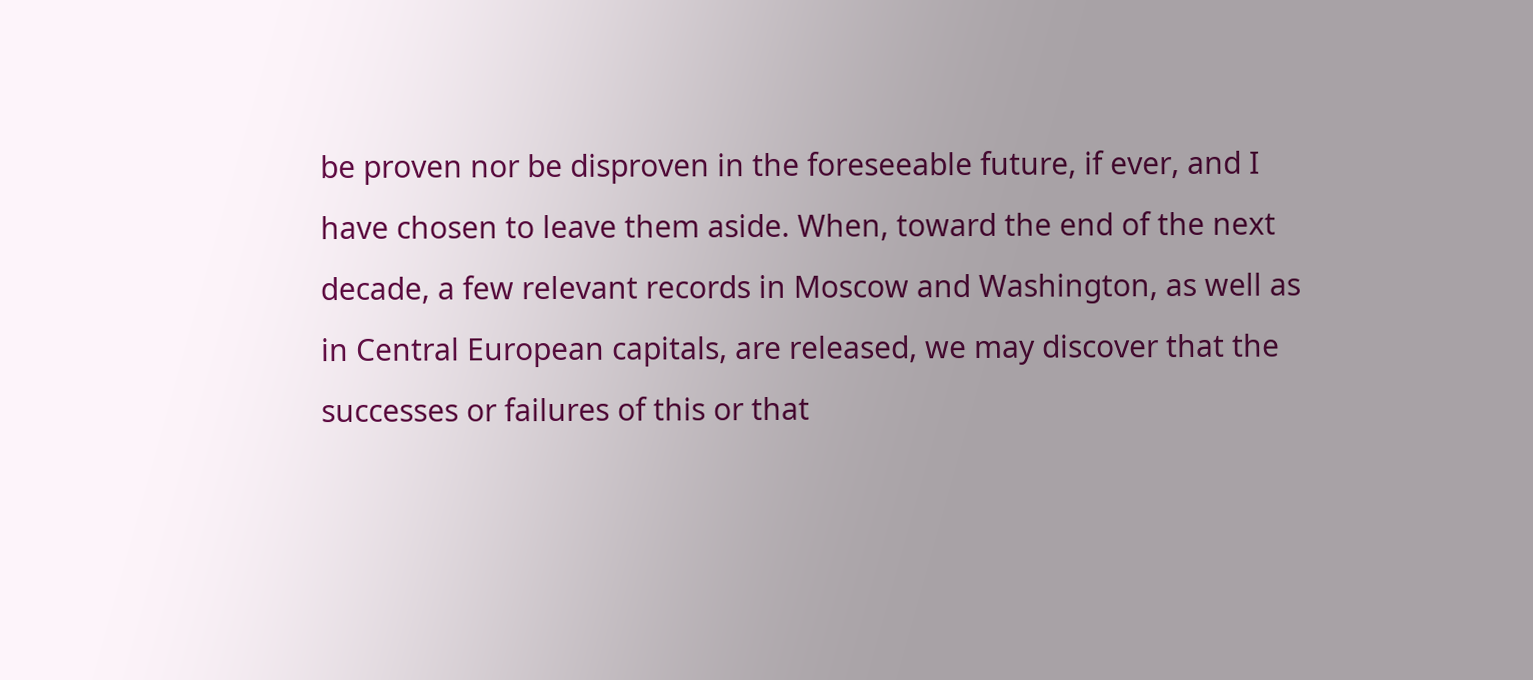be proven nor be disproven in the foreseeable future, if ever, and I have chosen to leave them aside. When, toward the end of the next decade, a few relevant records in Moscow and Washington, as well as in Central European capitals, are released, we may discover that the successes or failures of this or that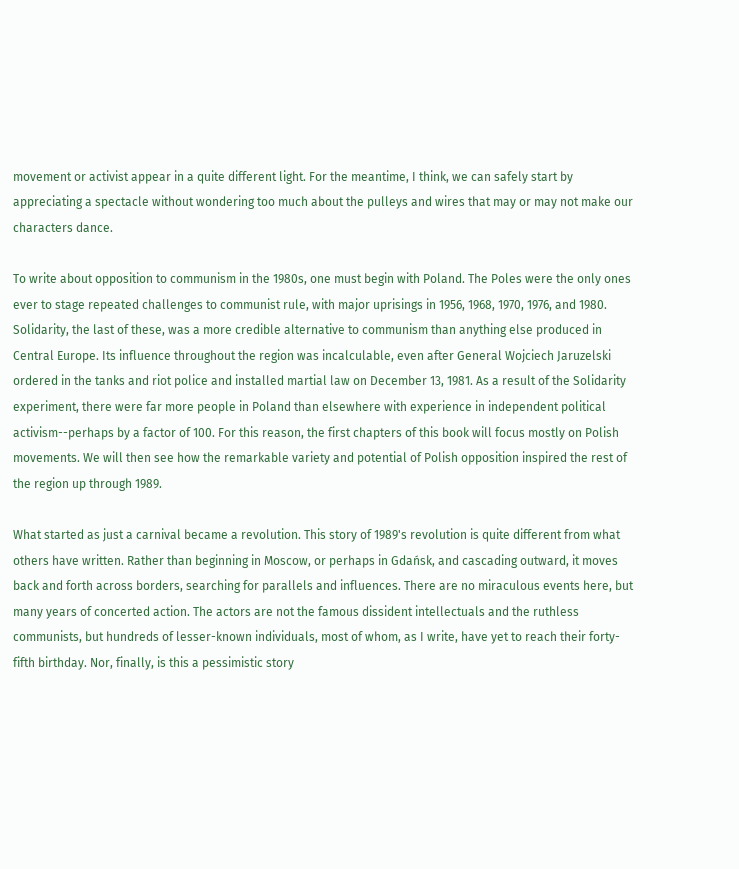movement or activist appear in a quite different light. For the meantime, I think, we can safely start by appreciating a spectacle without wondering too much about the pulleys and wires that may or may not make our characters dance.

To write about opposition to communism in the 1980s, one must begin with Poland. The Poles were the only ones ever to stage repeated challenges to communist rule, with major uprisings in 1956, 1968, 1970, 1976, and 1980. Solidarity, the last of these, was a more credible alternative to communism than anything else produced in Central Europe. Its influence throughout the region was incalculable, even after General Wojciech Jaruzelski ordered in the tanks and riot police and installed martial law on December 13, 1981. As a result of the Solidarity experiment, there were far more people in Poland than elsewhere with experience in independent political activism--perhaps by a factor of 100. For this reason, the first chapters of this book will focus mostly on Polish movements. We will then see how the remarkable variety and potential of Polish opposition inspired the rest of the region up through 1989.

What started as just a carnival became a revolution. This story of 1989's revolution is quite different from what others have written. Rather than beginning in Moscow, or perhaps in Gdańsk, and cascading outward, it moves back and forth across borders, searching for parallels and influences. There are no miraculous events here, but many years of concerted action. The actors are not the famous dissident intellectuals and the ruthless communists, but hundreds of lesser-known individuals, most of whom, as I write, have yet to reach their forty-fifth birthday. Nor, finally, is this a pessimistic story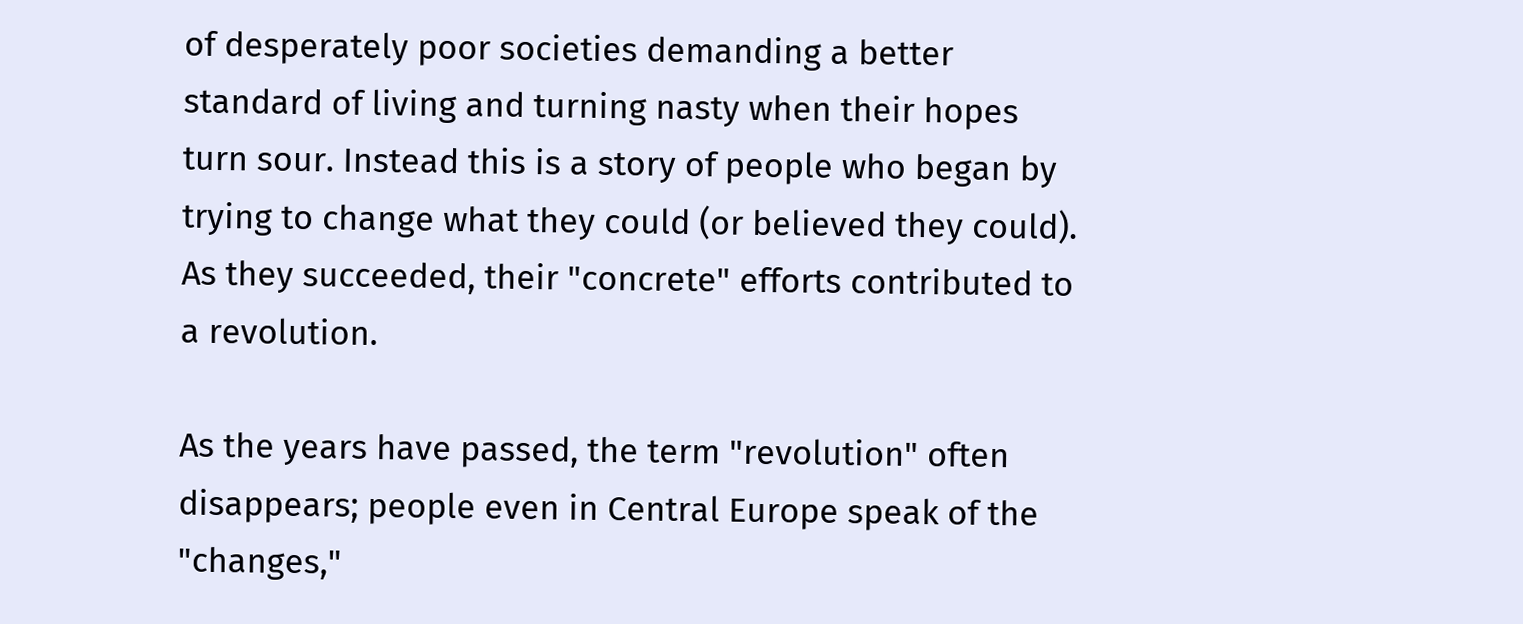of desperately poor societies demanding a better standard of living and turning nasty when their hopes turn sour. Instead this is a story of people who began by trying to change what they could (or believed they could). As they succeeded, their "concrete" efforts contributed to a revolution.

As the years have passed, the term "revolution" often disappears; people even in Central Europe speak of the "changes,"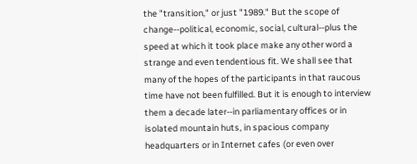the "transition," or just "1989." But the scope of change--political, economic, social, cultural--plus the speed at which it took place make any other word a strange and even tendentious fit. We shall see that many of the hopes of the participants in that raucous time have not been fulfilled. But it is enough to interview them a decade later--in parliamentary offices or in isolated mountain huts, in spacious company headquarters or in Internet cafes (or even over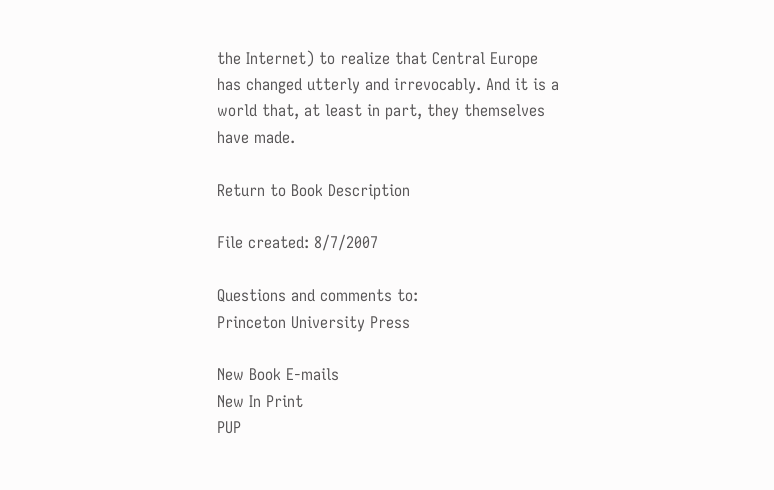the Internet) to realize that Central Europe has changed utterly and irrevocably. And it is a world that, at least in part, they themselves have made.

Return to Book Description

File created: 8/7/2007

Questions and comments to:
Princeton University Press

New Book E-mails
New In Print
PUP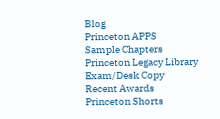Blog
Princeton APPS
Sample Chapters
Princeton Legacy Library
Exam/Desk Copy
Recent Awards
Princeton Shorts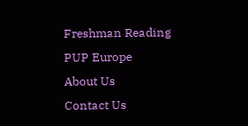Freshman Reading
PUP Europe
About Us
Contact Us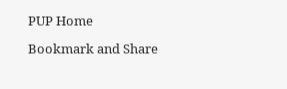PUP Home

Bookmark and Share